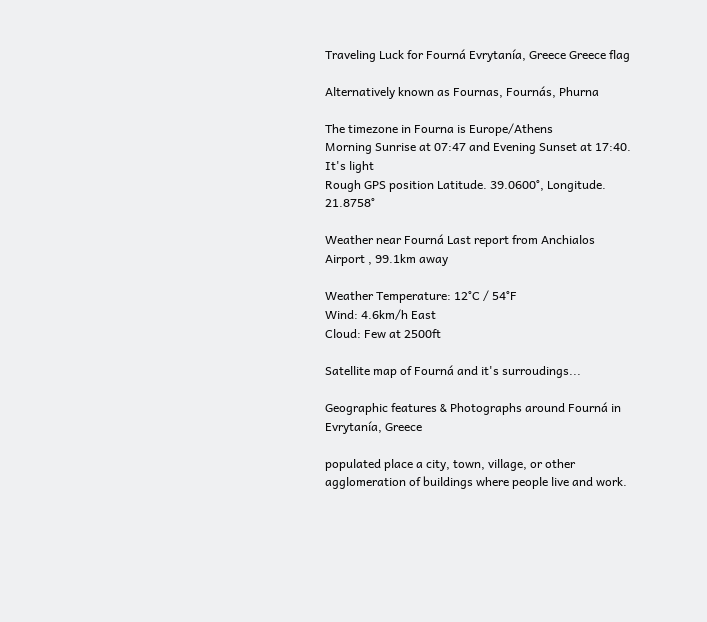Traveling Luck for Fourná Evrytanía, Greece Greece flag

Alternatively known as Fournas, Fournás, Phurna

The timezone in Fourna is Europe/Athens
Morning Sunrise at 07:47 and Evening Sunset at 17:40. It's light
Rough GPS position Latitude. 39.0600°, Longitude. 21.8758°

Weather near Fourná Last report from Anchialos Airport , 99.1km away

Weather Temperature: 12°C / 54°F
Wind: 4.6km/h East
Cloud: Few at 2500ft

Satellite map of Fourná and it's surroudings...

Geographic features & Photographs around Fourná in Evrytanía, Greece

populated place a city, town, village, or other agglomeration of buildings where people live and work.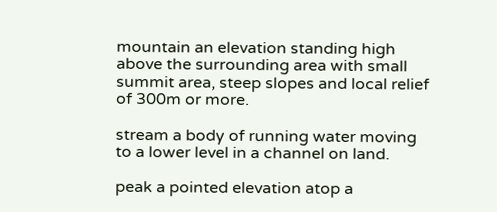mountain an elevation standing high above the surrounding area with small summit area, steep slopes and local relief of 300m or more.

stream a body of running water moving to a lower level in a channel on land.

peak a pointed elevation atop a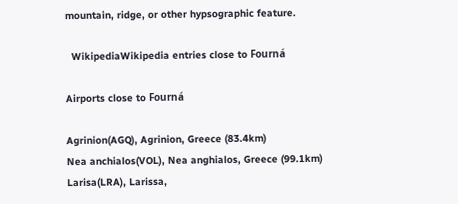mountain, ridge, or other hypsographic feature.

  WikipediaWikipedia entries close to Fourná

Airports close to Fourná

Agrinion(AGQ), Agrinion, Greece (83.4km)
Nea anchialos(VOL), Nea anghialos, Greece (99.1km)
Larisa(LRA), Larissa,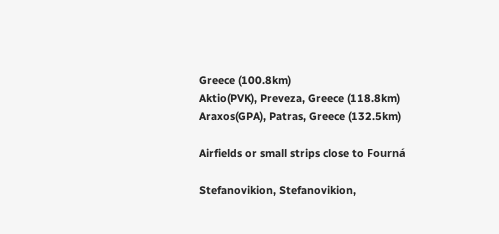Greece (100.8km)
Aktio(PVK), Preveza, Greece (118.8km)
Araxos(GPA), Patras, Greece (132.5km)

Airfields or small strips close to Fourná

Stefanovikion, Stefanovikion,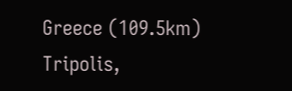Greece (109.5km)
Tripolis,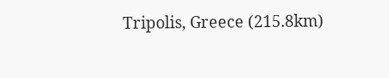Tripolis, Greece (215.8km)